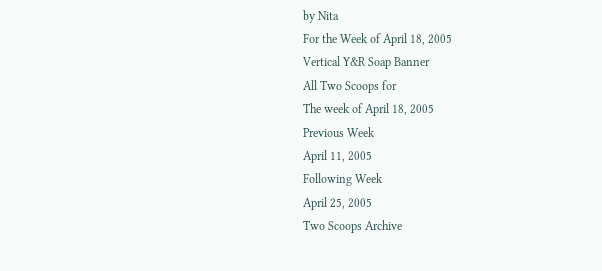by Nita
For the Week of April 18, 2005
Vertical Y&R Soap Banner
All Two Scoops for
The week of April 18, 2005
Previous Week
April 11, 2005
Following Week
April 25, 2005
Two Scoops Archive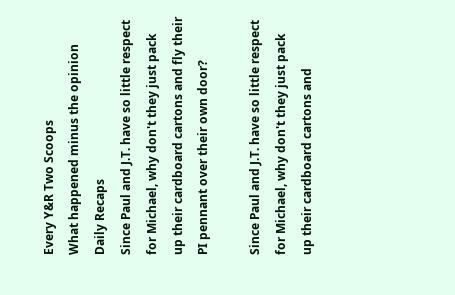Every Y&R Two Scoops
What happened minus the opinion
Daily Recaps
Since Paul and J.T. have so little respect for Michael, why don't they just pack up their cardboard cartons and fly their PI pennant over their own door?

Since Paul and J.T. have so little respect for Michael, why don't they just pack up their cardboard cartons and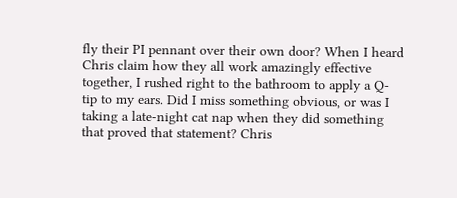fly their PI pennant over their own door? When I heard Chris claim how they all work amazingly effective together, I rushed right to the bathroom to apply a Q-tip to my ears. Did I miss something obvious, or was I taking a late-night cat nap when they did something that proved that statement? Chris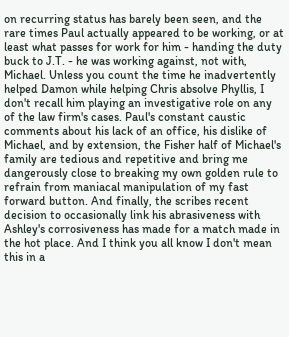on recurring status has barely been seen, and the rare times Paul actually appeared to be working, or at least what passes for work for him - handing the duty buck to J.T. - he was working against, not with, Michael. Unless you count the time he inadvertently helped Damon while helping Chris absolve Phyllis, I don't recall him playing an investigative role on any of the law firm's cases. Paul's constant caustic comments about his lack of an office, his dislike of Michael, and by extension, the Fisher half of Michael's family are tedious and repetitive and bring me dangerously close to breaking my own golden rule to refrain from maniacal manipulation of my fast forward button. And finally, the scribes recent decision to occasionally link his abrasiveness with Ashley's corrosiveness has made for a match made in the hot place. And I think you all know I don't mean this in a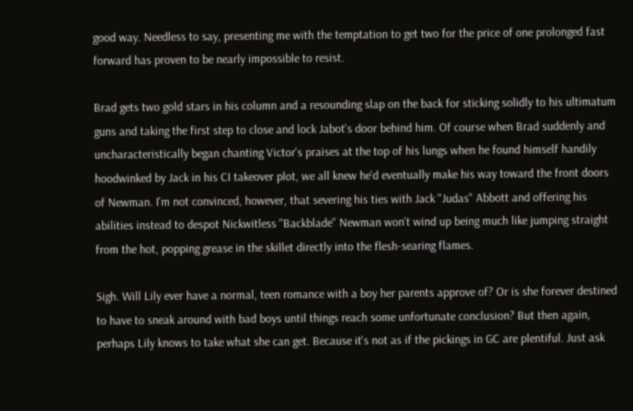good way. Needless to say, presenting me with the temptation to get two for the price of one prolonged fast forward has proven to be nearly impossible to resist.

Brad gets two gold stars in his column and a resounding slap on the back for sticking solidly to his ultimatum guns and taking the first step to close and lock Jabot's door behind him. Of course when Brad suddenly and uncharacteristically began chanting Victor's praises at the top of his lungs when he found himself handily hoodwinked by Jack in his CI takeover plot, we all knew he'd eventually make his way toward the front doors of Newman. I'm not convinced, however, that severing his ties with Jack "Judas" Abbott and offering his abilities instead to despot Nickwitless "Backblade" Newman won't wind up being much like jumping straight from the hot, popping grease in the skillet directly into the flesh-searing flames.

Sigh. Will Lily ever have a normal, teen romance with a boy her parents approve of? Or is she forever destined to have to sneak around with bad boys until things reach some unfortunate conclusion? But then again, perhaps Lily knows to take what she can get. Because it's not as if the pickings in GC are plentiful. Just ask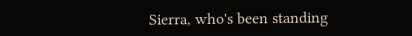Sierra, who's been standing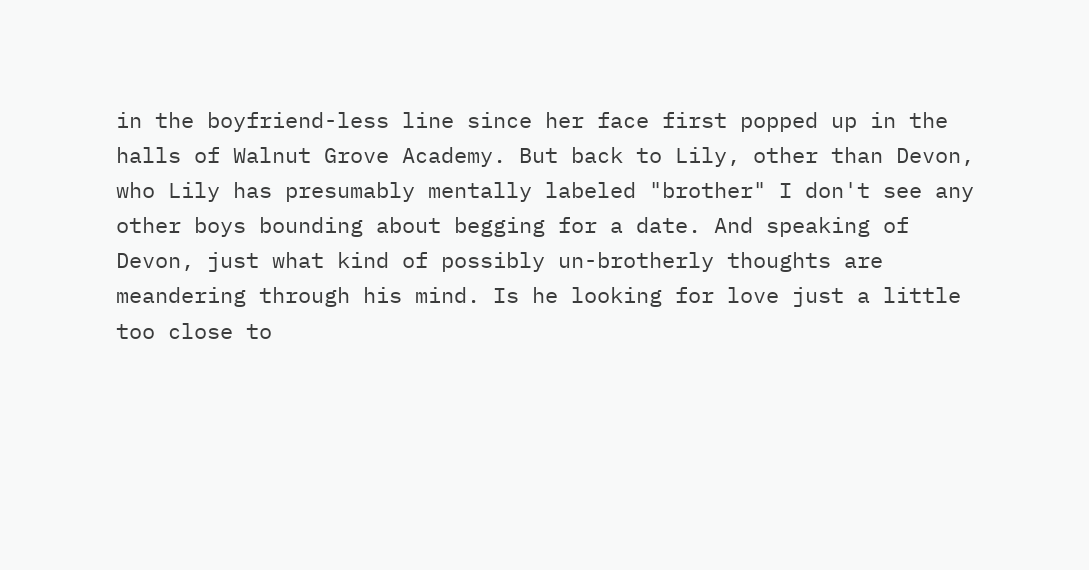in the boyfriend-less line since her face first popped up in the halls of Walnut Grove Academy. But back to Lily, other than Devon, who Lily has presumably mentally labeled "brother" I don't see any other boys bounding about begging for a date. And speaking of Devon, just what kind of possibly un-brotherly thoughts are meandering through his mind. Is he looking for love just a little too close to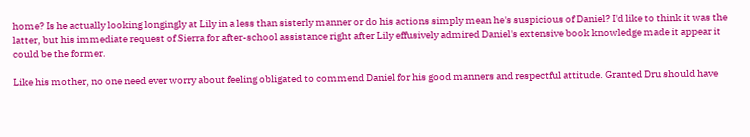home? Is he actually looking longingly at Lily in a less than sisterly manner or do his actions simply mean he's suspicious of Daniel? I'd like to think it was the latter, but his immediate request of Sierra for after-school assistance right after Lily effusively admired Daniel's extensive book knowledge made it appear it could be the former.

Like his mother, no one need ever worry about feeling obligated to commend Daniel for his good manners and respectful attitude. Granted Dru should have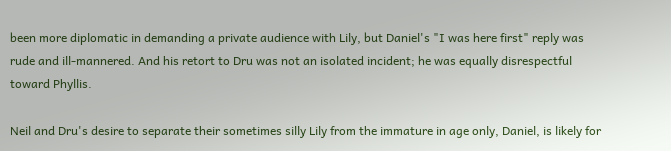been more diplomatic in demanding a private audience with Lily, but Daniel's "I was here first" reply was rude and ill-mannered. And his retort to Dru was not an isolated incident; he was equally disrespectful toward Phyllis.

Neil and Dru's desire to separate their sometimes silly Lily from the immature in age only, Daniel, is likely for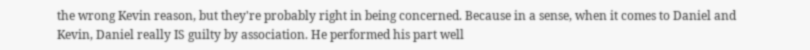the wrong Kevin reason, but they're probably right in being concerned. Because in a sense, when it comes to Daniel and Kevin, Daniel really IS guilty by association. He performed his part well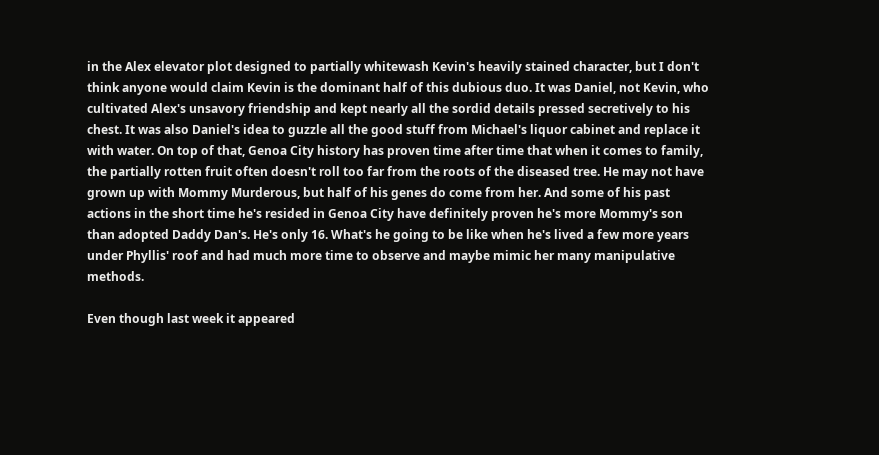in the Alex elevator plot designed to partially whitewash Kevin's heavily stained character, but I don't think anyone would claim Kevin is the dominant half of this dubious duo. It was Daniel, not Kevin, who cultivated Alex's unsavory friendship and kept nearly all the sordid details pressed secretively to his chest. It was also Daniel's idea to guzzle all the good stuff from Michael's liquor cabinet and replace it with water. On top of that, Genoa City history has proven time after time that when it comes to family, the partially rotten fruit often doesn't roll too far from the roots of the diseased tree. He may not have grown up with Mommy Murderous, but half of his genes do come from her. And some of his past actions in the short time he's resided in Genoa City have definitely proven he's more Mommy's son than adopted Daddy Dan's. He's only 16. What's he going to be like when he's lived a few more years under Phyllis' roof and had much more time to observe and maybe mimic her many manipulative methods.

Even though last week it appeared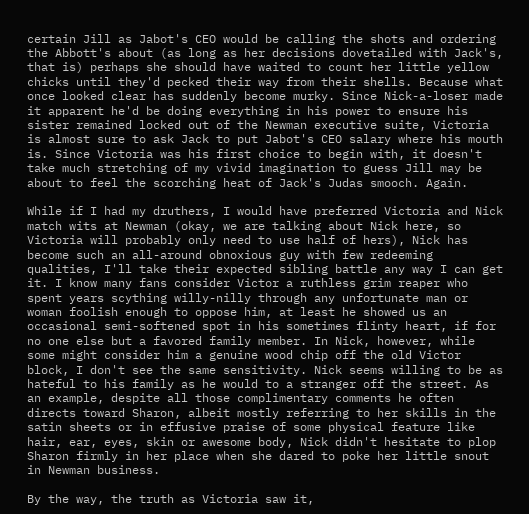certain Jill as Jabot's CEO would be calling the shots and ordering the Abbott's about (as long as her decisions dovetailed with Jack's, that is) perhaps she should have waited to count her little yellow chicks until they'd pecked their way from their shells. Because what once looked clear has suddenly become murky. Since Nick-a-loser made it apparent he'd be doing everything in his power to ensure his sister remained locked out of the Newman executive suite, Victoria is almost sure to ask Jack to put Jabot's CEO salary where his mouth is. Since Victoria was his first choice to begin with, it doesn't take much stretching of my vivid imagination to guess Jill may be about to feel the scorching heat of Jack's Judas smooch. Again.

While if I had my druthers, I would have preferred Victoria and Nick match wits at Newman (okay, we are talking about Nick here, so Victoria will probably only need to use half of hers), Nick has become such an all-around obnoxious guy with few redeeming qualities, I'll take their expected sibling battle any way I can get it. I know many fans consider Victor a ruthless grim reaper who spent years scything willy-nilly through any unfortunate man or woman foolish enough to oppose him, at least he showed us an occasional semi-softened spot in his sometimes flinty heart, if for no one else but a favored family member. In Nick, however, while some might consider him a genuine wood chip off the old Victor block, I don't see the same sensitivity. Nick seems willing to be as hateful to his family as he would to a stranger off the street. As an example, despite all those complimentary comments he often directs toward Sharon, albeit mostly referring to her skills in the satin sheets or in effusive praise of some physical feature like hair, ear, eyes, skin or awesome body, Nick didn't hesitate to plop Sharon firmly in her place when she dared to poke her little snout in Newman business.

By the way, the truth as Victoria saw it,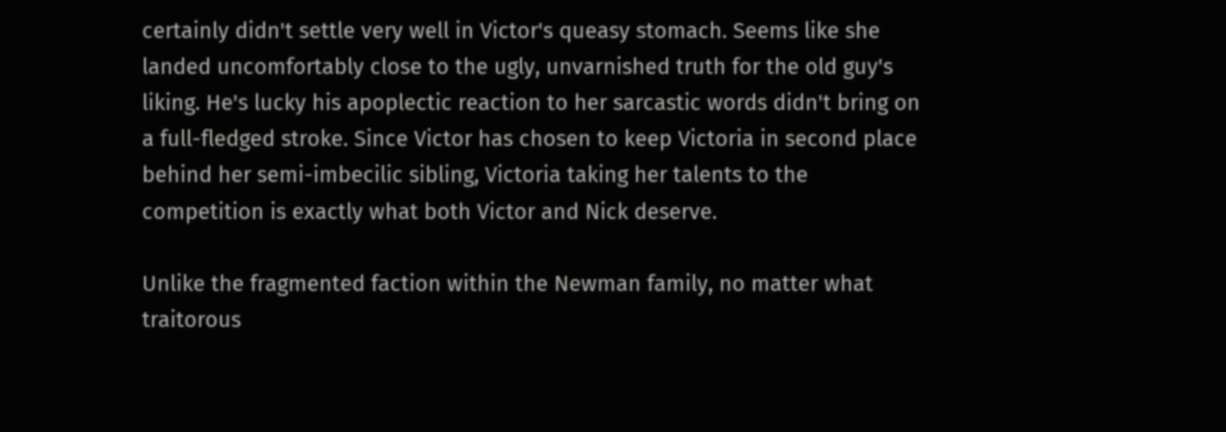certainly didn't settle very well in Victor's queasy stomach. Seems like she landed uncomfortably close to the ugly, unvarnished truth for the old guy's liking. He's lucky his apoplectic reaction to her sarcastic words didn't bring on a full-fledged stroke. Since Victor has chosen to keep Victoria in second place behind her semi-imbecilic sibling, Victoria taking her talents to the competition is exactly what both Victor and Nick deserve.

Unlike the fragmented faction within the Newman family, no matter what traitorous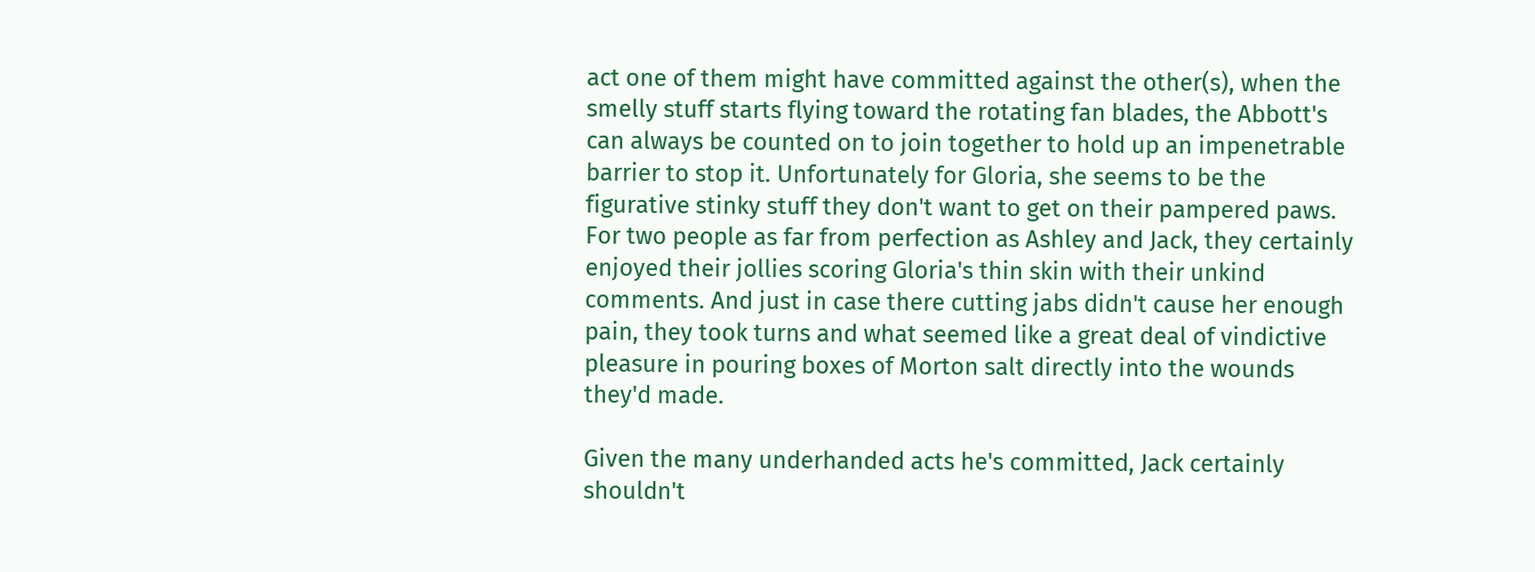act one of them might have committed against the other(s), when the smelly stuff starts flying toward the rotating fan blades, the Abbott's can always be counted on to join together to hold up an impenetrable barrier to stop it. Unfortunately for Gloria, she seems to be the figurative stinky stuff they don't want to get on their pampered paws. For two people as far from perfection as Ashley and Jack, they certainly enjoyed their jollies scoring Gloria's thin skin with their unkind comments. And just in case there cutting jabs didn't cause her enough pain, they took turns and what seemed like a great deal of vindictive pleasure in pouring boxes of Morton salt directly into the wounds they'd made.

Given the many underhanded acts he's committed, Jack certainly shouldn't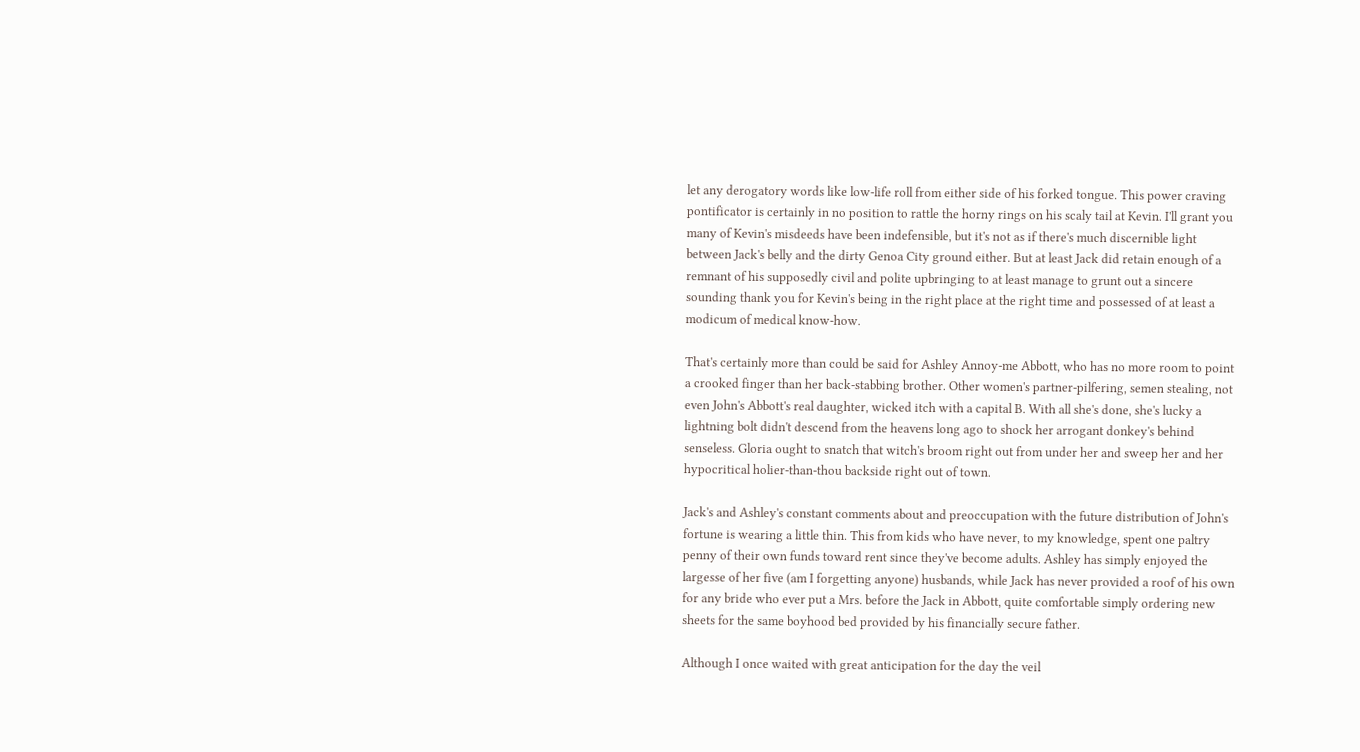let any derogatory words like low-life roll from either side of his forked tongue. This power craving pontificator is certainly in no position to rattle the horny rings on his scaly tail at Kevin. I'll grant you many of Kevin's misdeeds have been indefensible, but it's not as if there's much discernible light between Jack's belly and the dirty Genoa City ground either. But at least Jack did retain enough of a remnant of his supposedly civil and polite upbringing to at least manage to grunt out a sincere sounding thank you for Kevin's being in the right place at the right time and possessed of at least a modicum of medical know-how.

That's certainly more than could be said for Ashley Annoy-me Abbott, who has no more room to point a crooked finger than her back-stabbing brother. Other women's partner-pilfering, semen stealing, not even John's Abbott's real daughter, wicked itch with a capital B. With all she's done, she's lucky a lightning bolt didn't descend from the heavens long ago to shock her arrogant donkey's behind senseless. Gloria ought to snatch that witch's broom right out from under her and sweep her and her hypocritical holier-than-thou backside right out of town.

Jack's and Ashley's constant comments about and preoccupation with the future distribution of John's fortune is wearing a little thin. This from kids who have never, to my knowledge, spent one paltry penny of their own funds toward rent since they've become adults. Ashley has simply enjoyed the largesse of her five (am I forgetting anyone) husbands, while Jack has never provided a roof of his own for any bride who ever put a Mrs. before the Jack in Abbott, quite comfortable simply ordering new sheets for the same boyhood bed provided by his financially secure father.

Although I once waited with great anticipation for the day the veil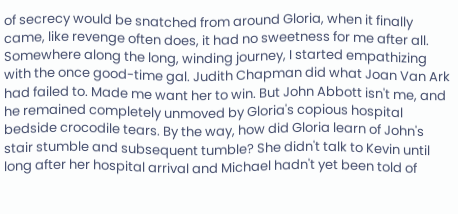of secrecy would be snatched from around Gloria, when it finally came, like revenge often does, it had no sweetness for me after all. Somewhere along the long, winding journey, I started empathizing with the once good-time gal. Judith Chapman did what Joan Van Ark had failed to. Made me want her to win. But John Abbott isn't me, and he remained completely unmoved by Gloria's copious hospital bedside crocodile tears. By the way, how did Gloria learn of John's stair stumble and subsequent tumble? She didn't talk to Kevin until long after her hospital arrival and Michael hadn't yet been told of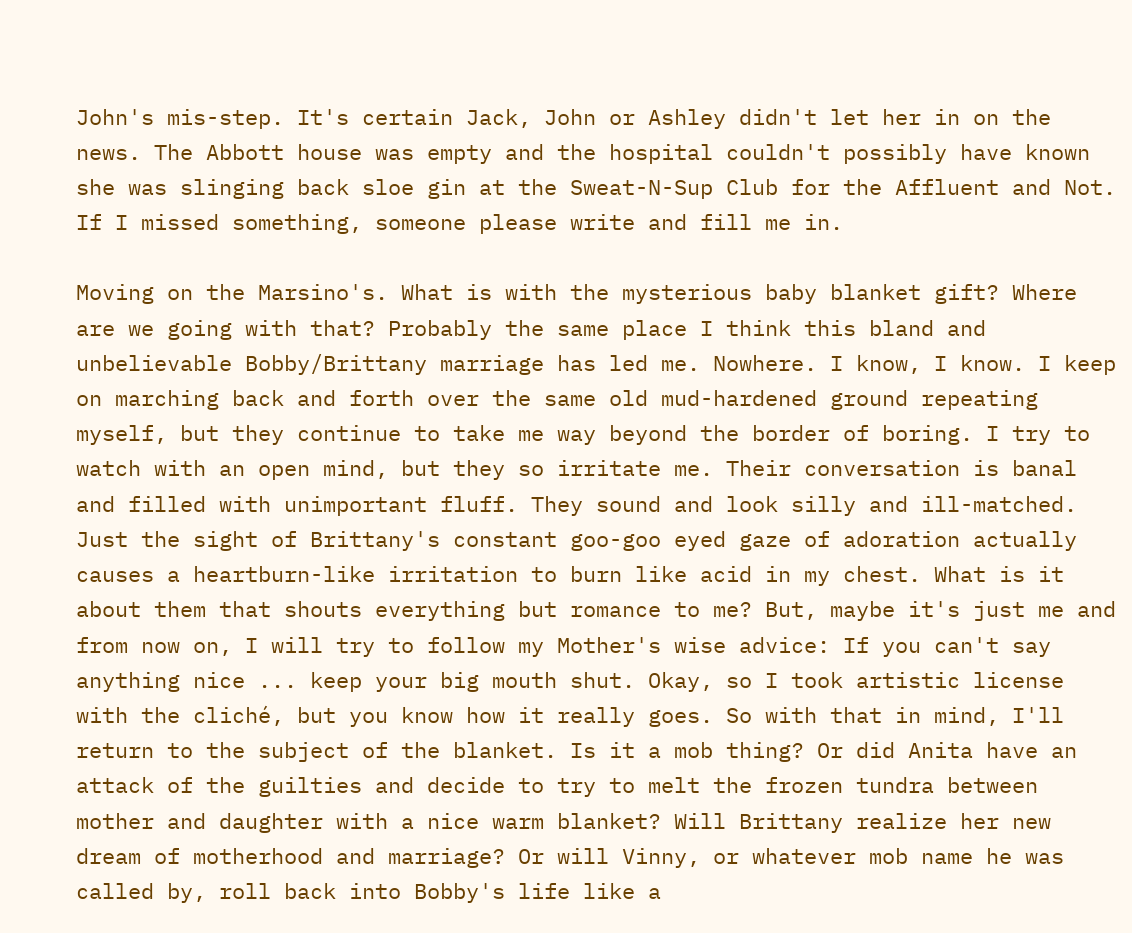John's mis-step. It's certain Jack, John or Ashley didn't let her in on the news. The Abbott house was empty and the hospital couldn't possibly have known she was slinging back sloe gin at the Sweat-N-Sup Club for the Affluent and Not. If I missed something, someone please write and fill me in.

Moving on the Marsino's. What is with the mysterious baby blanket gift? Where are we going with that? Probably the same place I think this bland and unbelievable Bobby/Brittany marriage has led me. Nowhere. I know, I know. I keep on marching back and forth over the same old mud-hardened ground repeating myself, but they continue to take me way beyond the border of boring. I try to watch with an open mind, but they so irritate me. Their conversation is banal and filled with unimportant fluff. They sound and look silly and ill-matched. Just the sight of Brittany's constant goo-goo eyed gaze of adoration actually causes a heartburn-like irritation to burn like acid in my chest. What is it about them that shouts everything but romance to me? But, maybe it's just me and from now on, I will try to follow my Mother's wise advice: If you can't say anything nice ... keep your big mouth shut. Okay, so I took artistic license with the cliché, but you know how it really goes. So with that in mind, I'll return to the subject of the blanket. Is it a mob thing? Or did Anita have an attack of the guilties and decide to try to melt the frozen tundra between mother and daughter with a nice warm blanket? Will Brittany realize her new dream of motherhood and marriage? Or will Vinny, or whatever mob name he was called by, roll back into Bobby's life like a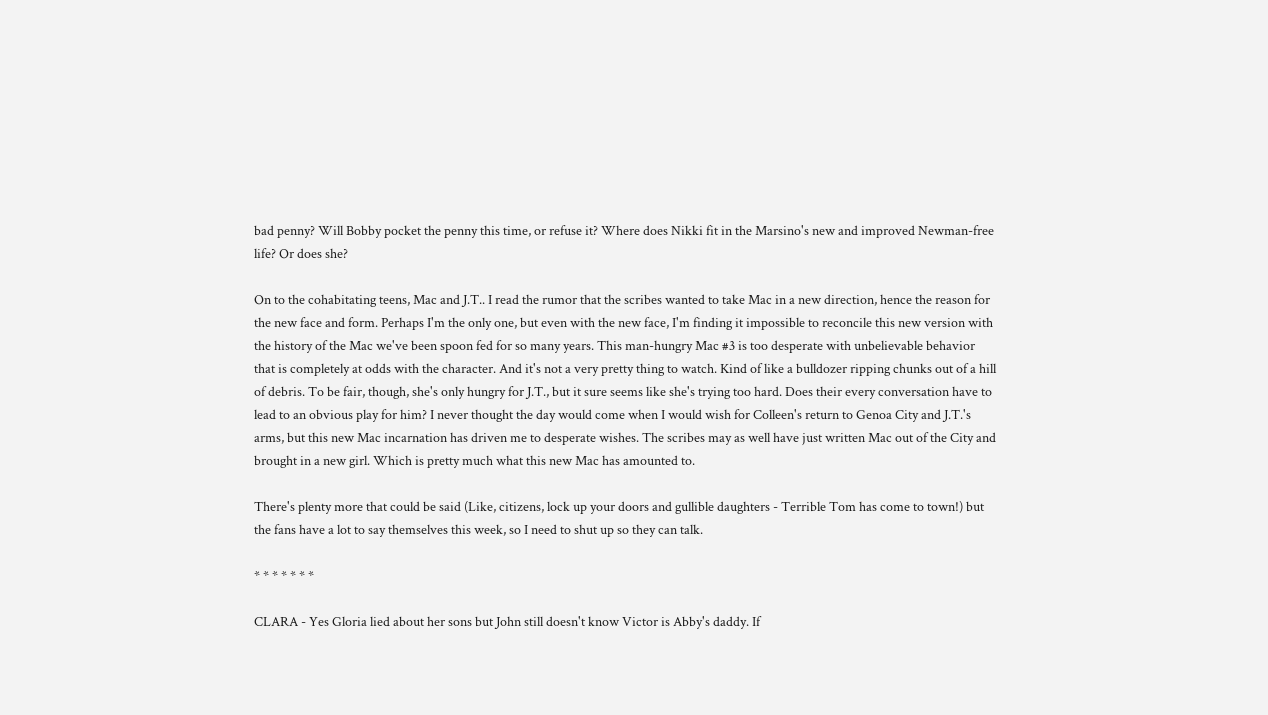bad penny? Will Bobby pocket the penny this time, or refuse it? Where does Nikki fit in the Marsino's new and improved Newman-free life? Or does she?

On to the cohabitating teens, Mac and J.T.. I read the rumor that the scribes wanted to take Mac in a new direction, hence the reason for the new face and form. Perhaps I'm the only one, but even with the new face, I'm finding it impossible to reconcile this new version with the history of the Mac we've been spoon fed for so many years. This man-hungry Mac #3 is too desperate with unbelievable behavior that is completely at odds with the character. And it's not a very pretty thing to watch. Kind of like a bulldozer ripping chunks out of a hill of debris. To be fair, though, she's only hungry for J.T., but it sure seems like she's trying too hard. Does their every conversation have to lead to an obvious play for him? I never thought the day would come when I would wish for Colleen's return to Genoa City and J.T.'s arms, but this new Mac incarnation has driven me to desperate wishes. The scribes may as well have just written Mac out of the City and brought in a new girl. Which is pretty much what this new Mac has amounted to.

There's plenty more that could be said (Like, citizens, lock up your doors and gullible daughters - Terrible Tom has come to town!) but the fans have a lot to say themselves this week, so I need to shut up so they can talk.

* * * * * * *

CLARA - Yes Gloria lied about her sons but John still doesn't know Victor is Abby's daddy. If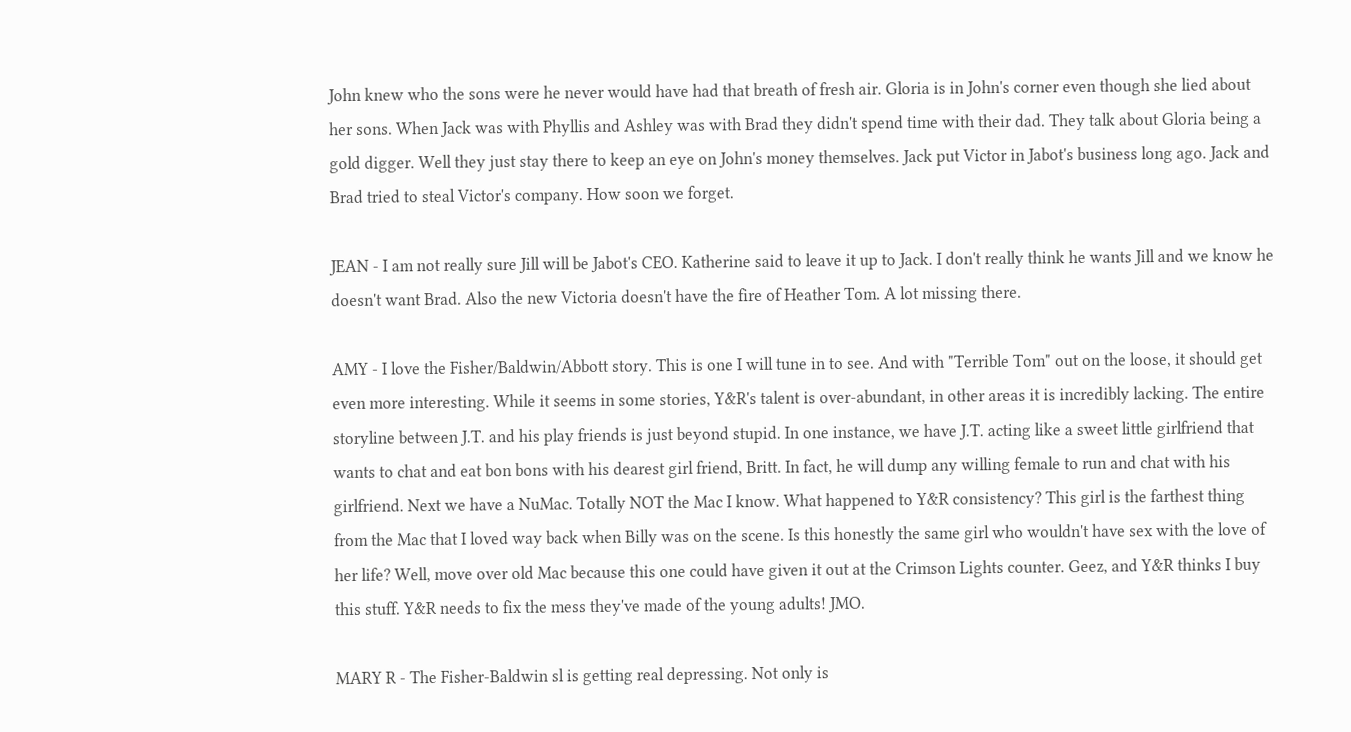John knew who the sons were he never would have had that breath of fresh air. Gloria is in John's corner even though she lied about her sons. When Jack was with Phyllis and Ashley was with Brad they didn't spend time with their dad. They talk about Gloria being a gold digger. Well they just stay there to keep an eye on John's money themselves. Jack put Victor in Jabot's business long ago. Jack and Brad tried to steal Victor's company. How soon we forget.

JEAN - I am not really sure Jill will be Jabot's CEO. Katherine said to leave it up to Jack. I don't really think he wants Jill and we know he doesn't want Brad. Also the new Victoria doesn't have the fire of Heather Tom. A lot missing there.

AMY - I love the Fisher/Baldwin/Abbott story. This is one I will tune in to see. And with "Terrible Tom" out on the loose, it should get even more interesting. While it seems in some stories, Y&R's talent is over-abundant, in other areas it is incredibly lacking. The entire storyline between J.T. and his play friends is just beyond stupid. In one instance, we have J.T. acting like a sweet little girlfriend that wants to chat and eat bon bons with his dearest girl friend, Britt. In fact, he will dump any willing female to run and chat with his girlfriend. Next we have a NuMac. Totally NOT the Mac I know. What happened to Y&R consistency? This girl is the farthest thing from the Mac that I loved way back when Billy was on the scene. Is this honestly the same girl who wouldn't have sex with the love of her life? Well, move over old Mac because this one could have given it out at the Crimson Lights counter. Geez, and Y&R thinks I buy this stuff. Y&R needs to fix the mess they've made of the young adults! JMO.

MARY R - The Fisher-Baldwin sl is getting real depressing. Not only is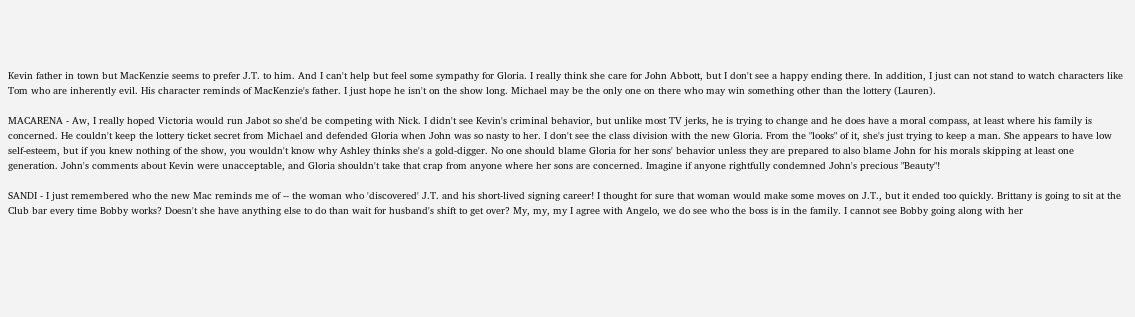Kevin father in town but MacKenzie seems to prefer J.T. to him. And I can't help but feel some sympathy for Gloria. I really think she care for John Abbott, but I don't see a happy ending there. In addition, I just can not stand to watch characters like Tom who are inherently evil. His character reminds of MacKenzie's father. I just hope he isn't on the show long. Michael may be the only one on there who may win something other than the lottery (Lauren).

MACARENA - Aw, I really hoped Victoria would run Jabot so she'd be competing with Nick. I didn't see Kevin's criminal behavior, but unlike most TV jerks, he is trying to change and he does have a moral compass, at least where his family is concerned. He couldn't keep the lottery ticket secret from Michael and defended Gloria when John was so nasty to her. I don't see the class division with the new Gloria. From the "looks" of it, she's just trying to keep a man. She appears to have low self-esteem, but if you knew nothing of the show, you wouldn't know why Ashley thinks she's a gold-digger. No one should blame Gloria for her sons' behavior unless they are prepared to also blame John for his morals skipping at least one generation. John's comments about Kevin were unacceptable, and Gloria shouldn't take that crap from anyone where her sons are concerned. Imagine if anyone rightfully condemned John's precious "Beauty"!

SANDI - I just remembered who the new Mac reminds me of -- the woman who 'discovered' J.T. and his short-lived signing career! I thought for sure that woman would make some moves on J.T., but it ended too quickly. Brittany is going to sit at the Club bar every time Bobby works? Doesn't she have anything else to do than wait for husband's shift to get over? My, my, my I agree with Angelo, we do see who the boss is in the family. I cannot see Bobby going along with her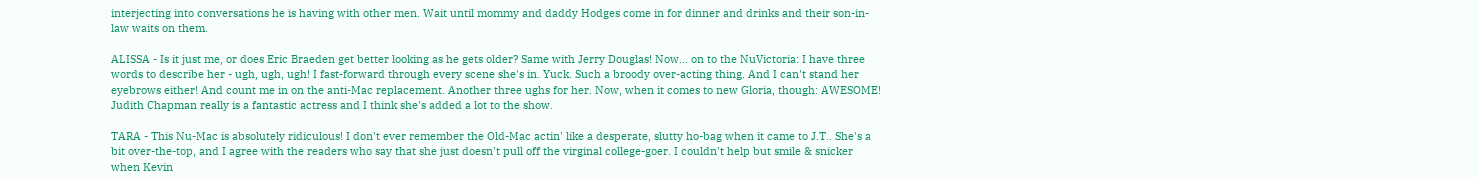interjecting into conversations he is having with other men. Wait until mommy and daddy Hodges come in for dinner and drinks and their son-in-law waits on them.

ALISSA - Is it just me, or does Eric Braeden get better looking as he gets older? Same with Jerry Douglas! Now... on to the NuVictoria: I have three words to describe her - ugh, ugh, ugh! I fast-forward through every scene she's in. Yuck. Such a broody over-acting thing. And I can't stand her eyebrows either! And count me in on the anti-Mac replacement. Another three ughs for her. Now, when it comes to new Gloria, though: AWESOME! Judith Chapman really is a fantastic actress and I think she's added a lot to the show.

TARA - This Nu-Mac is absolutely ridiculous! I don't ever remember the Old-Mac actin' like a desperate, slutty ho-bag when it came to J.T.. She's a bit over-the-top, and I agree with the readers who say that she just doesn't pull off the virginal college-goer. I couldn't help but smile & snicker when Kevin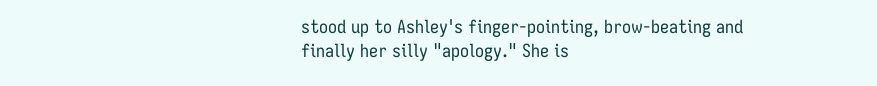stood up to Ashley's finger-pointing, brow-beating and finally her silly "apology." She is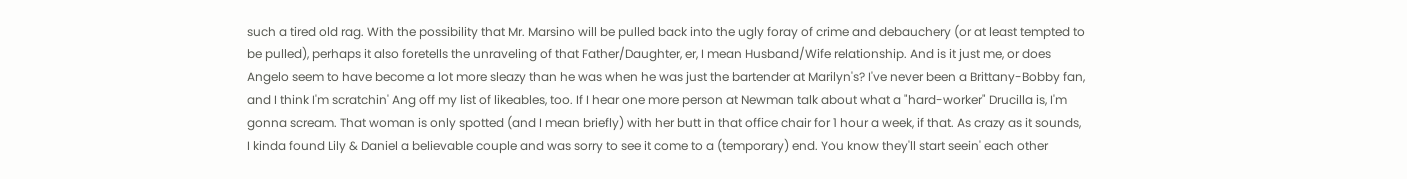such a tired old rag. With the possibility that Mr. Marsino will be pulled back into the ugly foray of crime and debauchery (or at least tempted to be pulled), perhaps it also foretells the unraveling of that Father/Daughter, er, I mean Husband/Wife relationship. And is it just me, or does Angelo seem to have become a lot more sleazy than he was when he was just the bartender at Marilyn's? I've never been a Brittany-Bobby fan, and I think I'm scratchin' Ang off my list of likeables, too. If I hear one more person at Newman talk about what a "hard-worker" Drucilla is, I'm gonna scream. That woman is only spotted (and I mean briefly) with her butt in that office chair for 1 hour a week, if that. As crazy as it sounds, I kinda found Lily & Daniel a believable couple and was sorry to see it come to a (temporary) end. You know they'll start seein' each other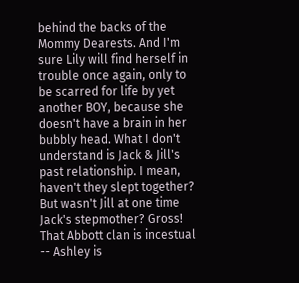behind the backs of the Mommy Dearests. And I'm sure Lily will find herself in trouble once again, only to be scarred for life by yet another BOY, because she doesn't have a brain in her bubbly head. What I don't understand is Jack & Jill's past relationship. I mean, haven't they slept together? But wasn't Jill at one time Jack's stepmother? Gross! That Abbott clan is incestual -- Ashley is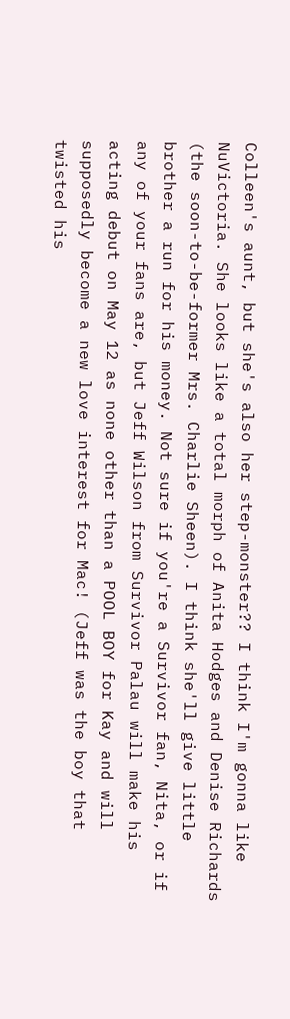Colleen's aunt, but she's also her step-monster?? I think I'm gonna like NuVictoria. She looks like a total morph of Anita Hodges and Denise Richards (the soon-to-be-former Mrs. Charlie Sheen). I think she'll give little brother a run for his money. Not sure if you're a Survivor fan, Nita, or if any of your fans are, but Jeff Wilson from Survivor Palau will make his acting debut on May 12 as none other than a POOL BOY for Kay and will supposedly become a new love interest for Mac! (Jeff was the boy that twisted his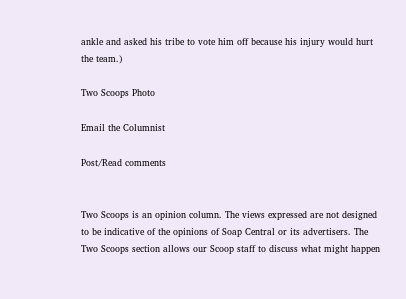ankle and asked his tribe to vote him off because his injury would hurt the team.)

Two Scoops Photo

Email the Columnist

Post/Read comments


Two Scoops is an opinion column. The views expressed are not designed to be indicative of the opinions of Soap Central or its advertisers. The Two Scoops section allows our Scoop staff to discuss what might happen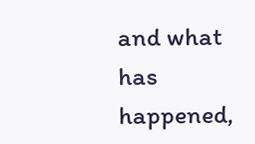and what has happened,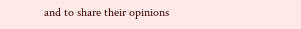and to share their opinions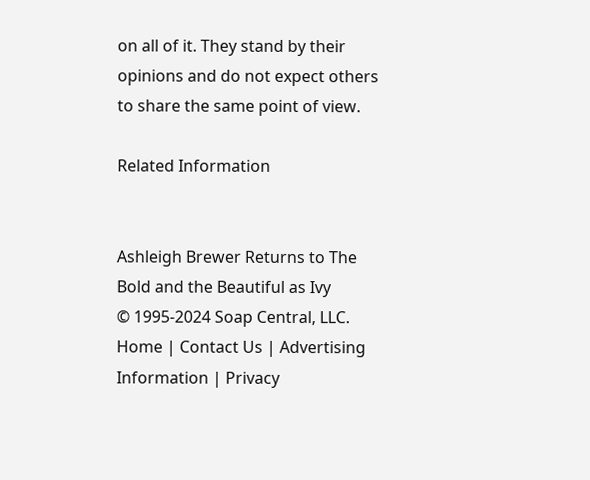on all of it. They stand by their opinions and do not expect others to share the same point of view.

Related Information


Ashleigh Brewer Returns to The Bold and the Beautiful as Ivy
© 1995-2024 Soap Central, LLC. Home | Contact Us | Advertising Information | Privacy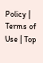Policy | Terms of Use | Top